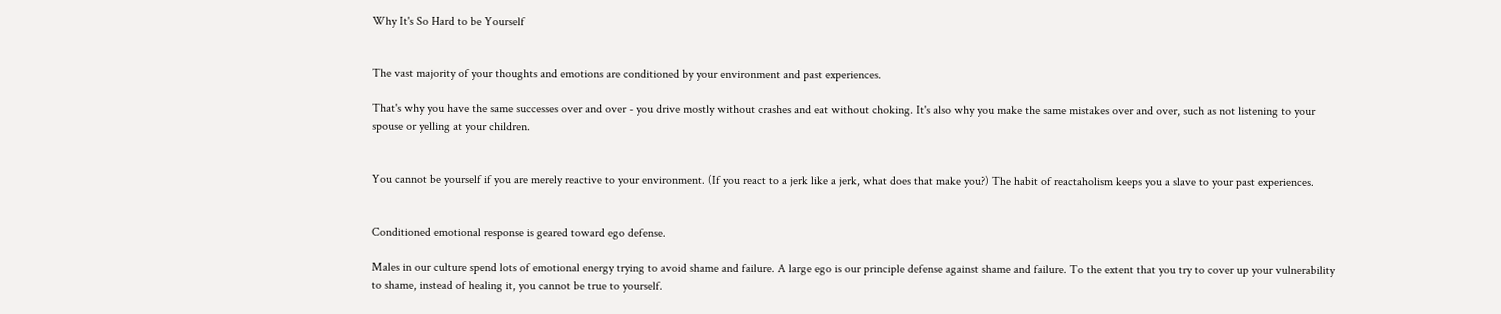Why It's So Hard to be Yourself


The vast majority of your thoughts and emotions are conditioned by your environment and past experiences.

That's why you have the same successes over and over - you drive mostly without crashes and eat without choking. It's also why you make the same mistakes over and over, such as not listening to your spouse or yelling at your children.


You cannot be yourself if you are merely reactive to your environment. (If you react to a jerk like a jerk, what does that make you?) The habit of reactaholism keeps you a slave to your past experiences.


Conditioned emotional response is geared toward ego defense.

Males in our culture spend lots of emotional energy trying to avoid shame and failure. A large ego is our principle defense against shame and failure. To the extent that you try to cover up your vulnerability to shame, instead of healing it, you cannot be true to yourself.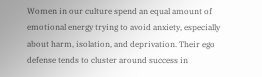Women in our culture spend an equal amount of emotional energy trying to avoid anxiety, especially about harm, isolation, and deprivation. Their ego defense tends to cluster around success in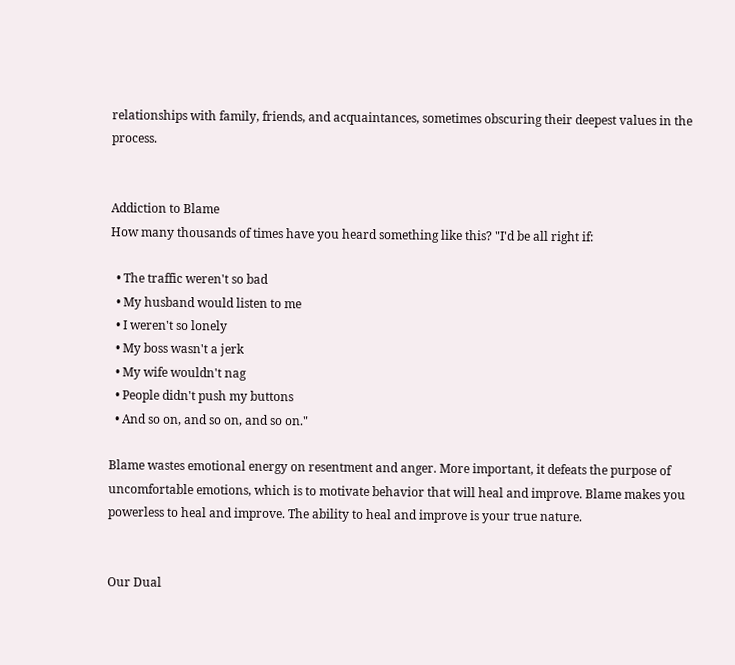relationships with family, friends, and acquaintances, sometimes obscuring their deepest values in the process.


Addiction to Blame
How many thousands of times have you heard something like this? "I'd be all right if:

  • The traffic weren't so bad
  • My husband would listen to me
  • I weren't so lonely
  • My boss wasn't a jerk
  • My wife wouldn't nag
  • People didn't push my buttons
  • And so on, and so on, and so on."

Blame wastes emotional energy on resentment and anger. More important, it defeats the purpose of uncomfortable emotions, which is to motivate behavior that will heal and improve. Blame makes you powerless to heal and improve. The ability to heal and improve is your true nature.


Our Dual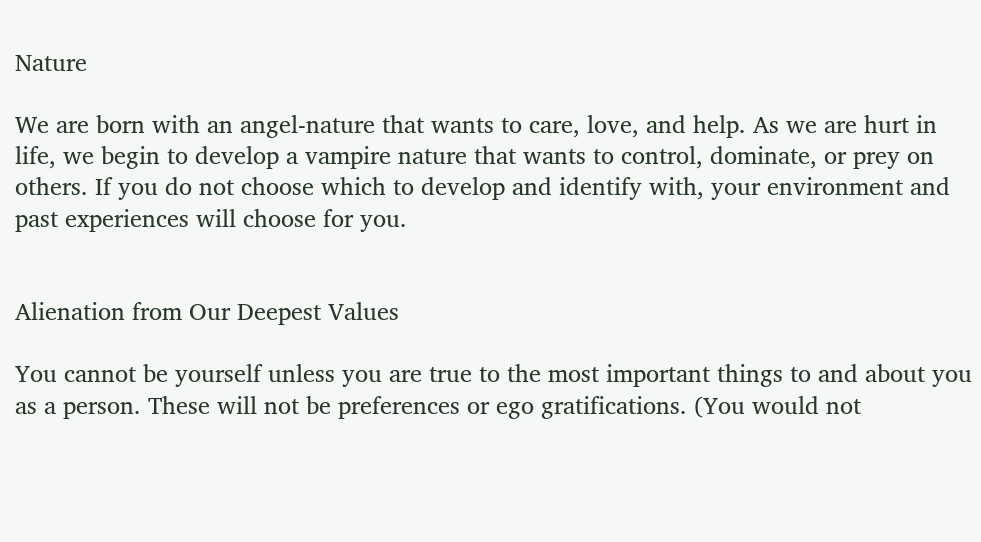Nature

We are born with an angel-nature that wants to care, love, and help. As we are hurt in life, we begin to develop a vampire nature that wants to control, dominate, or prey on others. If you do not choose which to develop and identify with, your environment and past experiences will choose for you.


Alienation from Our Deepest Values

You cannot be yourself unless you are true to the most important things to and about you as a person. These will not be preferences or ego gratifications. (You would not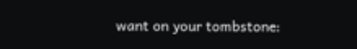want on your tombstone: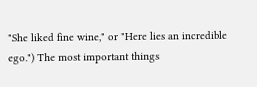"She liked fine wine," or "Here lies an incredible ego.") The most important things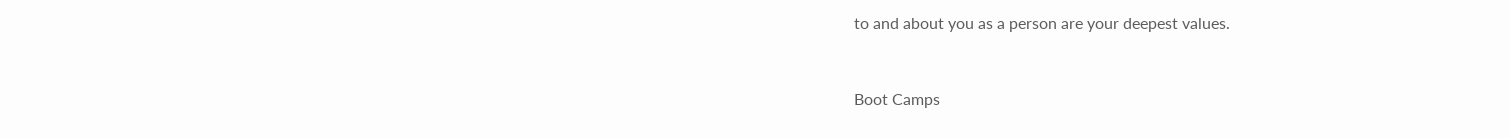to and about you as a person are your deepest values.


Boot Camps